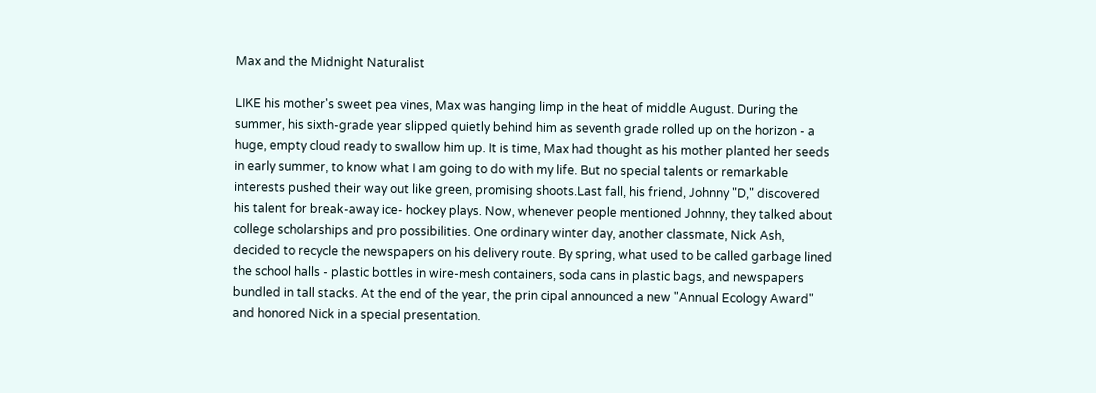Max and the Midnight Naturalist

LIKE his mother's sweet pea vines, Max was hanging limp in the heat of middle August. During the summer, his sixth-grade year slipped quietly behind him as seventh grade rolled up on the horizon - a huge, empty cloud ready to swallow him up. It is time, Max had thought as his mother planted her seeds in early summer, to know what I am going to do with my life. But no special talents or remarkable interests pushed their way out like green, promising shoots.Last fall, his friend, Johnny "D," discovered his talent for break-away ice- hockey plays. Now, whenever people mentioned Johnny, they talked about college scholarships and pro possibilities. One ordinary winter day, another classmate, Nick Ash, decided to recycle the newspapers on his delivery route. By spring, what used to be called garbage lined the school halls - plastic bottles in wire-mesh containers, soda cans in plastic bags, and newspapers bundled in tall stacks. At the end of the year, the prin cipal announced a new "Annual Ecology Award" and honored Nick in a special presentation.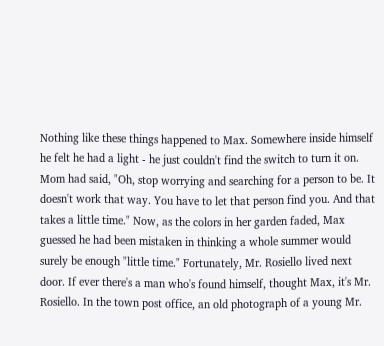Nothing like these things happened to Max. Somewhere inside himself he felt he had a light - he just couldn't find the switch to turn it on. Mom had said, "Oh, stop worrying and searching for a person to be. It doesn't work that way. You have to let that person find you. And that takes a little time." Now, as the colors in her garden faded, Max guessed he had been mistaken in thinking a whole summer would surely be enough "little time." Fortunately, Mr. Rosiello lived next door. If ever there's a man who's found himself, thought Max, it's Mr. Rosiello. In the town post office, an old photograph of a young Mr.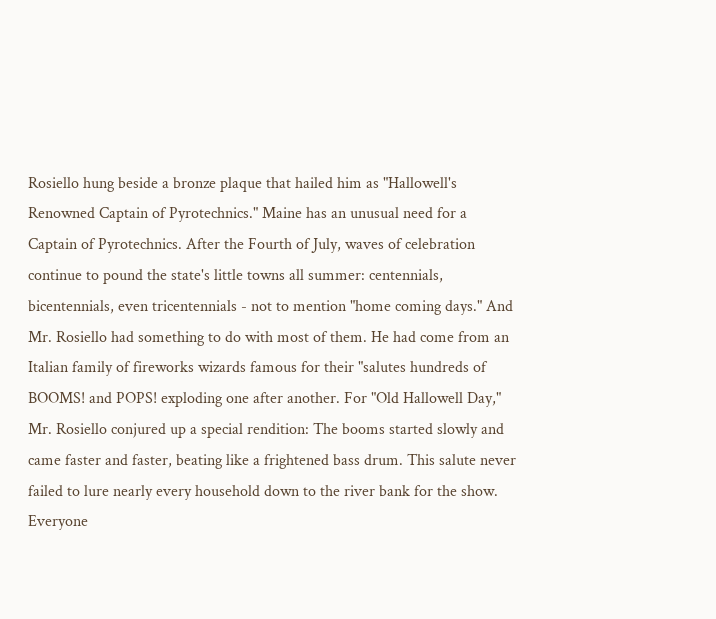Rosiello hung beside a bronze plaque that hailed him as "Hallowell's Renowned Captain of Pyrotechnics." Maine has an unusual need for a Captain of Pyrotechnics. After the Fourth of July, waves of celebration continue to pound the state's little towns all summer: centennials, bicentennials, even tricentennials - not to mention "home coming days." And Mr. Rosiello had something to do with most of them. He had come from an Italian family of fireworks wizards famous for their "salutes hundreds of BOOMS! and POPS! exploding one after another. For "Old Hallowell Day," Mr. Rosiello conjured up a special rendition: The booms started slowly and came faster and faster, beating like a frightened bass drum. This salute never failed to lure nearly every household down to the river bank for the show. Everyone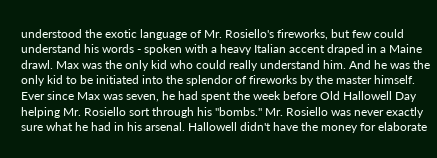understood the exotic language of Mr. Rosiello's fireworks, but few could understand his words - spoken with a heavy Italian accent draped in a Maine drawl. Max was the only kid who could really understand him. And he was the only kid to be initiated into the splendor of fireworks by the master himself. Ever since Max was seven, he had spent the week before Old Hallowell Day helping Mr. Rosiello sort through his "bombs." Mr. Rosiello was never exactly sure what he had in his arsenal. Hallowell didn't have the money for elaborate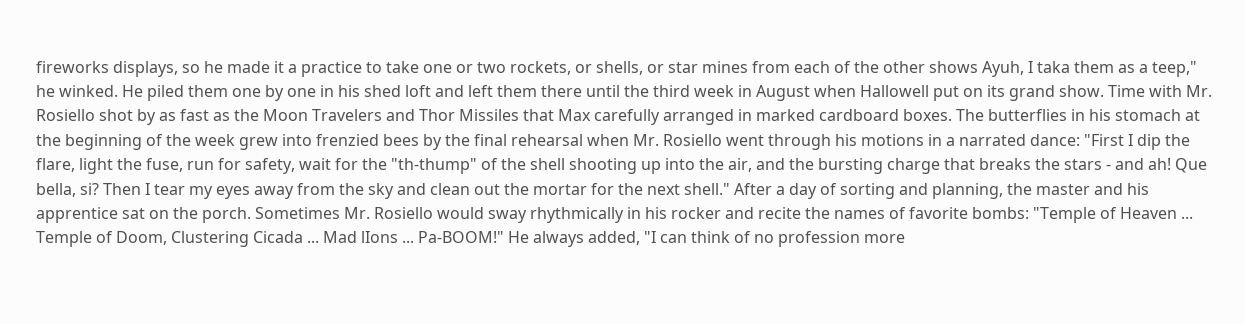fireworks displays, so he made it a practice to take one or two rockets, or shells, or star mines from each of the other shows Ayuh, I taka them as a teep," he winked. He piled them one by one in his shed loft and left them there until the third week in August when Hallowell put on its grand show. Time with Mr. Rosiello shot by as fast as the Moon Travelers and Thor Missiles that Max carefully arranged in marked cardboard boxes. The butterflies in his stomach at the beginning of the week grew into frenzied bees by the final rehearsal when Mr. Rosiello went through his motions in a narrated dance: "First I dip the flare, light the fuse, run for safety, wait for the "th-thump" of the shell shooting up into the air, and the bursting charge that breaks the stars - and ah! Que bella, si? Then I tear my eyes away from the sky and clean out the mortar for the next shell." After a day of sorting and planning, the master and his apprentice sat on the porch. Sometimes Mr. Rosiello would sway rhythmically in his rocker and recite the names of favorite bombs: "Temple of Heaven ... Temple of Doom, Clustering Cicada ... Mad lIons ... Pa-BOOM!" He always added, "I can think of no profession more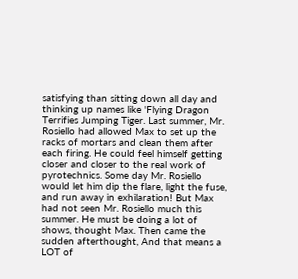satisfying than sitting down all day and thinking up names like 'Flying Dragon Terrifies Jumping Tiger. Last summer, Mr. Rosiello had allowed Max to set up the racks of mortars and clean them after each firing. He could feel himself getting closer and closer to the real work of pyrotechnics. Some day Mr. Rosiello would let him dip the flare, light the fuse, and run away in exhilaration! But Max had not seen Mr. Rosiello much this summer. He must be doing a lot of shows, thought Max. Then came the sudden afterthought, And that means a LOT of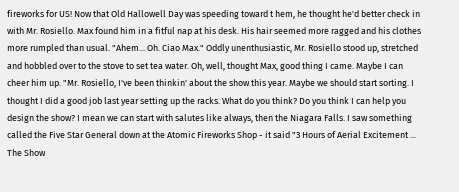fireworks for US! Now that Old Hallowell Day was speeding toward t hem, he thought he'd better check in with Mr. Rosiello. Max found him in a fitful nap at his desk. His hair seemed more ragged and his clothes more rumpled than usual. "Ahem... Oh. Ciao Max." Oddly unenthusiastic, Mr. Rosiello stood up, stretched and hobbled over to the stove to set tea water. Oh, well, thought Max, good thing I came. Maybe I can cheer him up. "Mr. Rosiello, I've been thinkin' about the show this year. Maybe we should start sorting. I thought I did a good job last year setting up the racks. What do you think? Do you think I can help you design the show? I mean we can start with salutes like always, then the Niagara Falls. I saw something called the Five Star General down at the Atomic Fireworks Shop - it said "3 Hours of Aerial Excitement ... The Show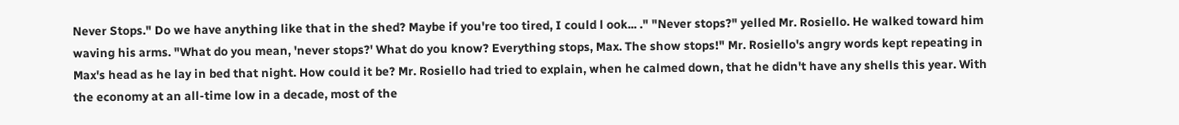Never Stops." Do we have anything like that in the shed? Maybe if you're too tired, I could l ook... ." "Never stops?" yelled Mr. Rosiello. He walked toward him waving his arms. "What do you mean, 'never stops?' What do you know? Everything stops, Max. The show stops!" Mr. Rosiello's angry words kept repeating in Max's head as he lay in bed that night. How could it be? Mr. Rosiello had tried to explain, when he calmed down, that he didn't have any shells this year. With the economy at an all-time low in a decade, most of the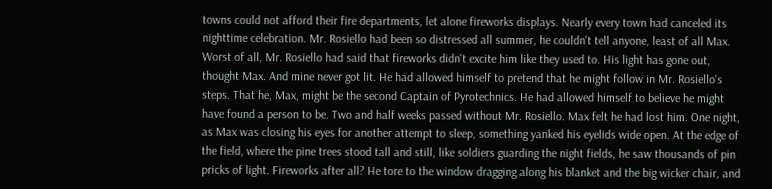towns could not afford their fire departments, let alone fireworks displays. Nearly every town had canceled its nighttime celebration. Mr. Rosiello had been so distressed all summer, he couldn't tell anyone, least of all Max. Worst of all, Mr. Rosiello had said that fireworks didn't excite him like they used to. His light has gone out, thought Max. And mine never got lit. He had allowed himself to pretend that he might follow in Mr. Rosiello's steps. That he, Max, might be the second Captain of Pyrotechnics. He had allowed himself to believe he might have found a person to be. Two and half weeks passed without Mr. Rosiello. Max felt he had lost him. One night, as Max was closing his eyes for another attempt to sleep, something yanked his eyelids wide open. At the edge of the field, where the pine trees stood tall and still, like soldiers guarding the night fields, he saw thousands of pin pricks of light. Fireworks after all? He tore to the window dragging along his blanket and the big wicker chair, and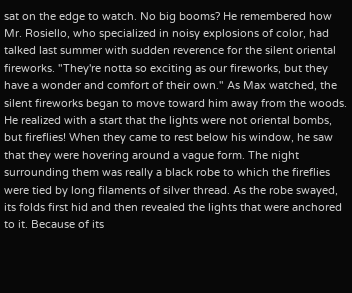sat on the edge to watch. No big booms? He remembered how Mr. Rosiello, who specialized in noisy explosions of color, had talked last summer with sudden reverence for the silent oriental fireworks. "They're notta so exciting as our fireworks, but they have a wonder and comfort of their own." As Max watched, the silent fireworks began to move toward him away from the woods. He realized with a start that the lights were not oriental bombs, but fireflies! When they came to rest below his window, he saw that they were hovering around a vague form. The night surrounding them was really a black robe to which the fireflies were tied by long filaments of silver thread. As the robe swayed, its folds first hid and then revealed the lights that were anchored to it. Because of its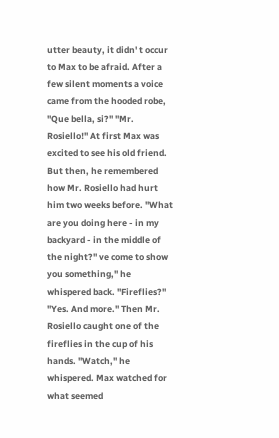utter beauty, it didn' t occur to Max to be afraid. After a few silent moments a voice came from the hooded robe, "Que bella, si?" "Mr. Rosiello!" At first Max was excited to see his old friend. But then, he remembered how Mr. Rosiello had hurt him two weeks before. "What are you doing here - in my backyard - in the middle of the night?" ve come to show you something," he whispered back. "Fireflies?" "Yes. And more." Then Mr. Rosiello caught one of the fireflies in the cup of his hands. "Watch," he whispered. Max watched for what seemed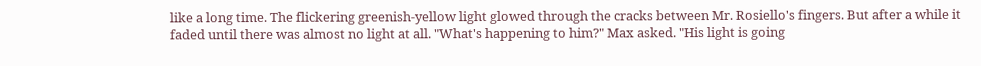like a long time. The flickering greenish-yellow light glowed through the cracks between Mr. Rosiello's fingers. But after a while it faded until there was almost no light at all. "What's happening to him?" Max asked. "His light is going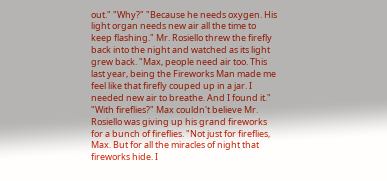out." "Why?" "Because he needs oxygen. His light organ needs new air all the time to keep flashing." Mr. Rosiello threw the firefly back into the night and watched as its light grew back. "Max, people need air too. This last year, being the Fireworks Man made me feel like that firefly couped up in a jar. I needed new air to breathe. And I found it." "With fireflies?" Max couldn't believe Mr. Rosiello was giving up his grand fireworks for a bunch of fireflies. "Not just for fireflies, Max. But for all the miracles of night that fireworks hide. I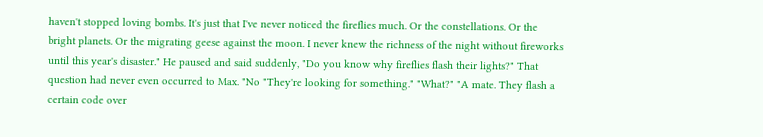haven't stopped loving bombs. It's just that I've never noticed the fireflies much. Or the constellations. Or the bright planets. Or the migrating geese against the moon. I never knew the richness of the night without fireworks until this year's disaster." He paused and said suddenly, "Do you know why fireflies flash their lights?" That question had never even occurred to Max. "No "They're looking for something." "What?" "A mate. They flash a certain code over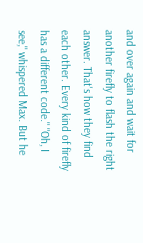and over again and wait for another firefly to flash the right answer. That's how they find each other. Every kind of firefly has a different code." "Oh, I see," whispered Max. But he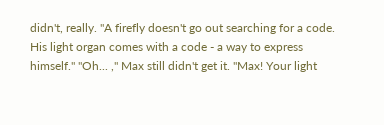didn't, really. "A firefly doesn't go out searching for a code. His light organ comes with a code - a way to express himself." "Oh... ," Max still didn't get it. "Max! Your light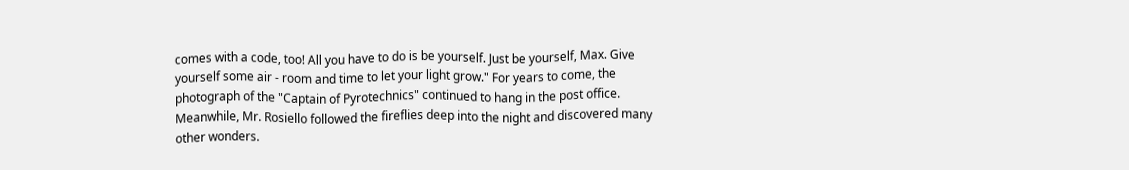comes with a code, too! All you have to do is be yourself. Just be yourself, Max. Give yourself some air - room and time to let your light grow." For years to come, the photograph of the "Captain of Pyrotechnics" continued to hang in the post office. Meanwhile, Mr. Rosiello followed the fireflies deep into the night and discovered many other wonders.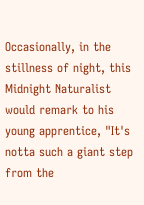Occasionally, in the stillness of night, this Midnight Naturalist would remark to his young apprentice, "It's notta such a giant step from the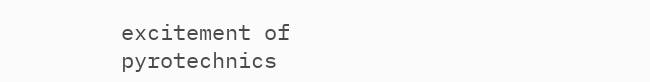excitement of pyrotechnics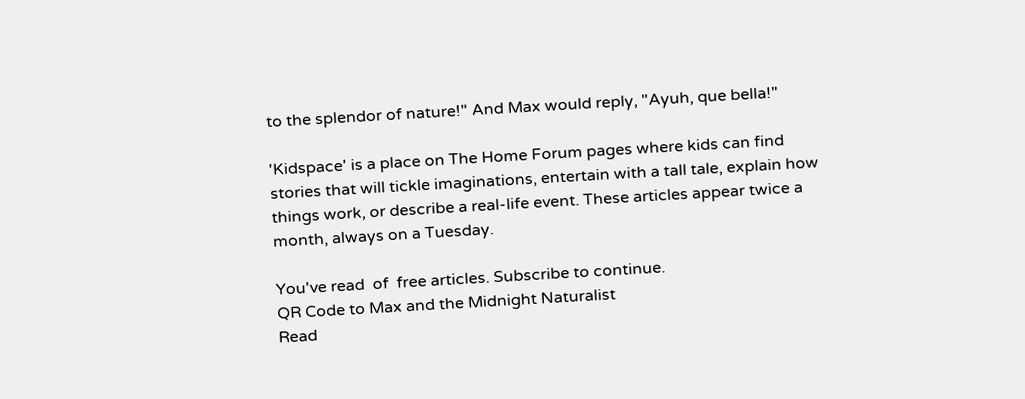to the splendor of nature!" And Max would reply, "Ayuh, que bella!"

'Kidspace' is a place on The Home Forum pages where kids can find stories that will tickle imaginations, entertain with a tall tale, explain how things work, or describe a real-life event. These articles appear twice a month, always on a Tuesday.

You've read  of  free articles. Subscribe to continue.
QR Code to Max and the Midnight Naturalist
Read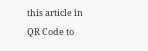this article in
QR Code to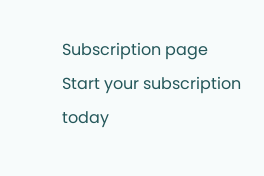Subscription page
Start your subscription today